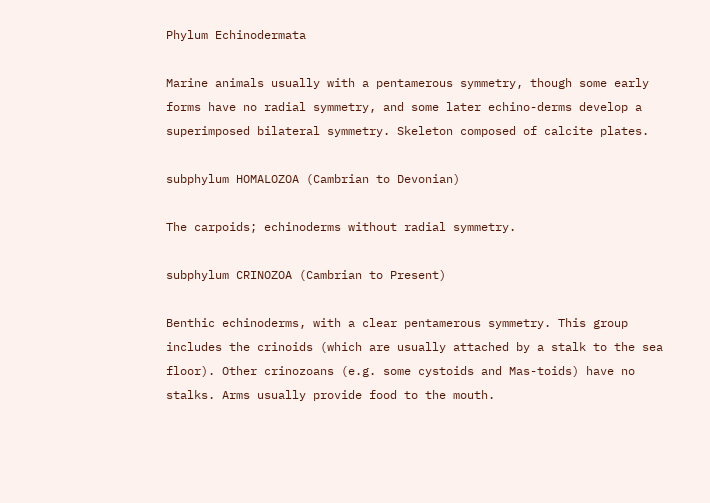Phylum Echinodermata

Marine animals usually with a pentamerous symmetry, though some early forms have no radial symmetry, and some later echino-derms develop a superimposed bilateral symmetry. Skeleton composed of calcite plates.

subphylum HOMALOZOA (Cambrian to Devonian)

The carpoids; echinoderms without radial symmetry.

subphylum CRINOZOA (Cambrian to Present)

Benthic echinoderms, with a clear pentamerous symmetry. This group includes the crinoids (which are usually attached by a stalk to the sea floor). Other crinozoans (e.g. some cystoids and Mas-toids) have no stalks. Arms usually provide food to the mouth.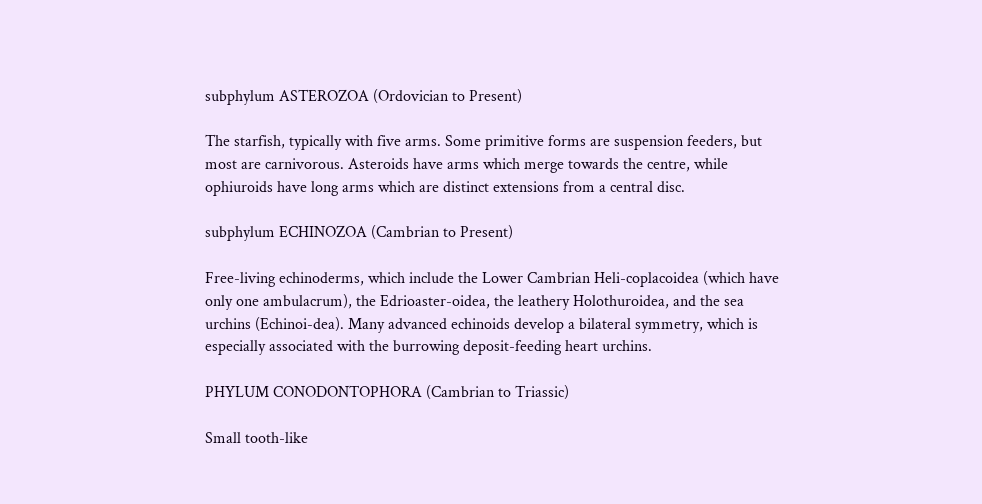subphylum ASTEROZOA (Ordovician to Present)

The starfish, typically with five arms. Some primitive forms are suspension feeders, but most are carnivorous. Asteroids have arms which merge towards the centre, while ophiuroids have long arms which are distinct extensions from a central disc.

subphylum ECHINOZOA (Cambrian to Present)

Free-living echinoderms, which include the Lower Cambrian Heli-coplacoidea (which have only one ambulacrum), the Edrioaster-oidea, the leathery Holothuroidea, and the sea urchins (Echinoi-dea). Many advanced echinoids develop a bilateral symmetry, which is especially associated with the burrowing deposit-feeding heart urchins.

PHYLUM CONODONTOPHORA (Cambrian to Triassic)

Small tooth-like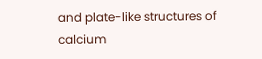and plate-like structures of calcium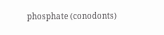phosphate (conodonts)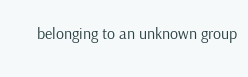belonging to an unknown group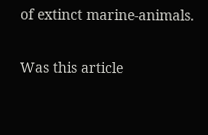of extinct marine-animals.

Was this article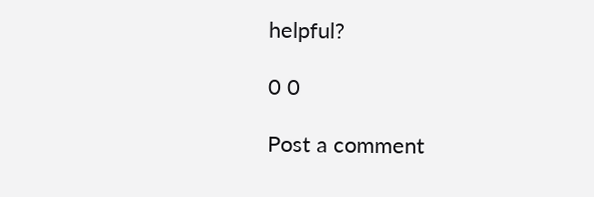helpful?

0 0

Post a comment